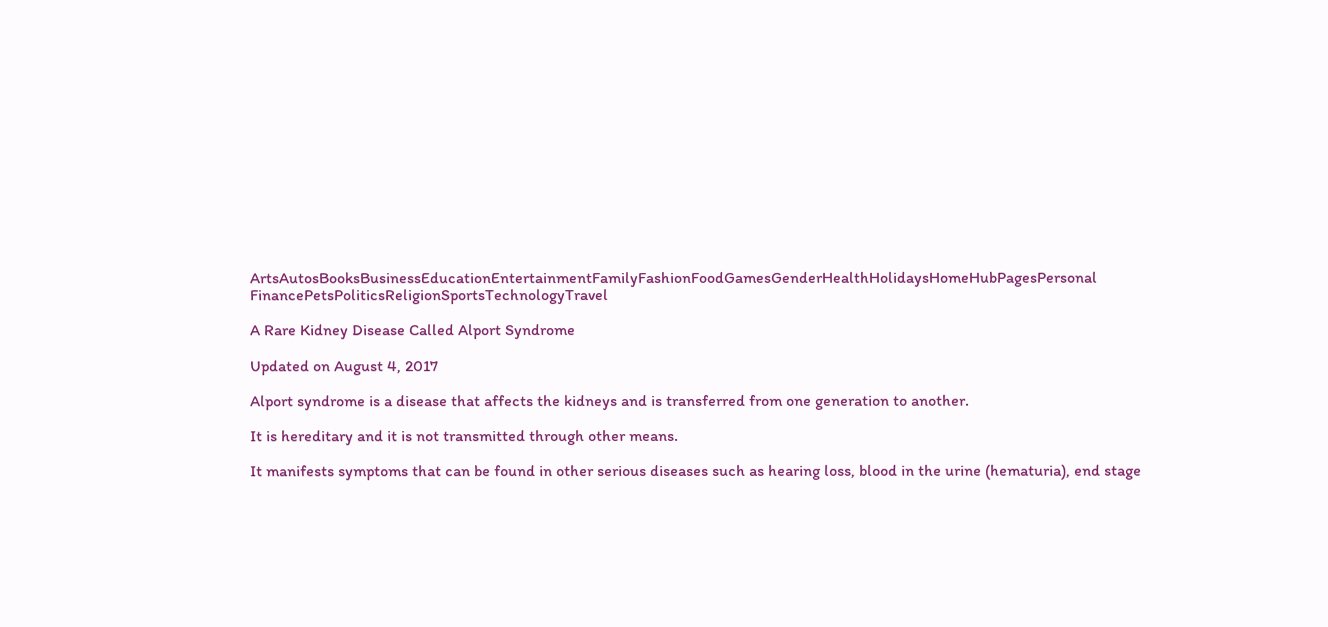ArtsAutosBooksBusinessEducationEntertainmentFamilyFashionFoodGamesGenderHealthHolidaysHomeHubPagesPersonal FinancePetsPoliticsReligionSportsTechnologyTravel

A Rare Kidney Disease Called Alport Syndrome

Updated on August 4, 2017

Alport syndrome is a disease that affects the kidneys and is transferred from one generation to another.

It is hereditary and it is not transmitted through other means.

It manifests symptoms that can be found in other serious diseases such as hearing loss, blood in the urine (hematuria), end stage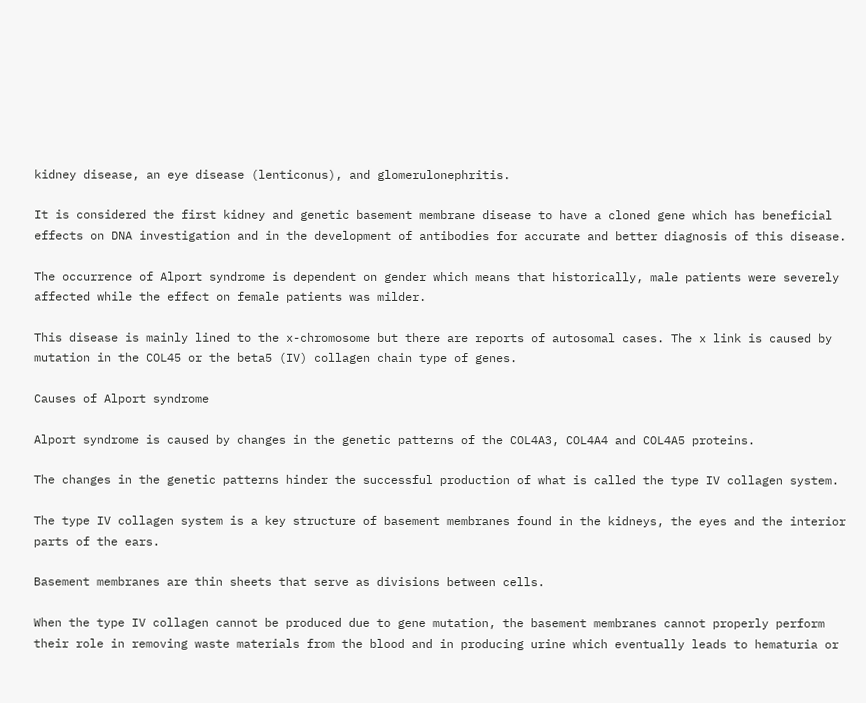kidney disease, an eye disease (lenticonus), and glomerulonephritis.

It is considered the first kidney and genetic basement membrane disease to have a cloned gene which has beneficial effects on DNA investigation and in the development of antibodies for accurate and better diagnosis of this disease.

The occurrence of Alport syndrome is dependent on gender which means that historically, male patients were severely affected while the effect on female patients was milder.

This disease is mainly lined to the x-chromosome but there are reports of autosomal cases. The x link is caused by mutation in the COL45 or the beta5 (IV) collagen chain type of genes.

Causes of Alport syndrome

Alport syndrome is caused by changes in the genetic patterns of the COL4A3, COL4A4 and COL4A5 proteins.

The changes in the genetic patterns hinder the successful production of what is called the type IV collagen system.

The type IV collagen system is a key structure of basement membranes found in the kidneys, the eyes and the interior parts of the ears.

Basement membranes are thin sheets that serve as divisions between cells.

When the type IV collagen cannot be produced due to gene mutation, the basement membranes cannot properly perform their role in removing waste materials from the blood and in producing urine which eventually leads to hematuria or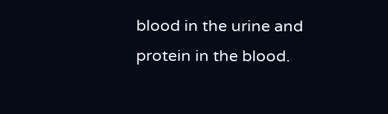blood in the urine and protein in the blood.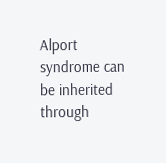Alport syndrome can be inherited through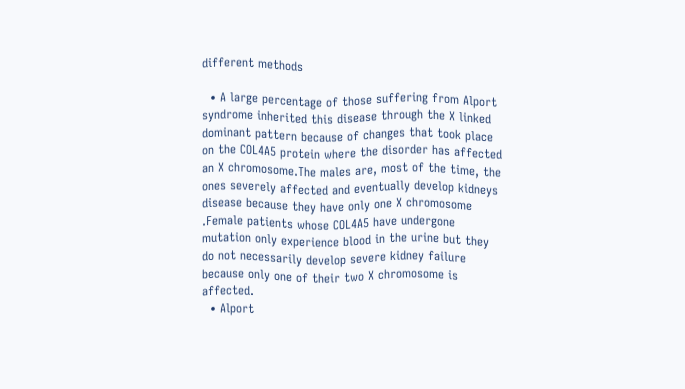different methods

  • A large percentage of those suffering from Alport syndrome inherited this disease through the X linked dominant pattern because of changes that took place on the COL4A5 protein where the disorder has affected an X chromosome.The males are, most of the time, the ones severely affected and eventually develop kidneys disease because they have only one X chromosome .Female patients whose COL4A5 have undergone mutation only experience blood in the urine but they do not necessarily develop severe kidney failure because only one of their two X chromosome is affected.
  • Alport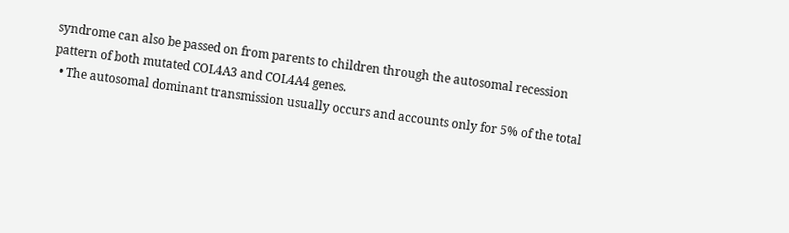syndrome can also be passed on from parents to children through the autosomal recession pattern of both mutated COL4A3 and COL4A4 genes.
  • The autosomal dominant transmission usually occurs and accounts only for 5% of the total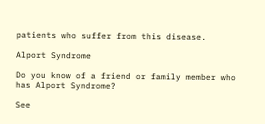patients who suffer from this disease.

Alport Syndrome

Do you know of a friend or family member who has Alport Syndrome?

See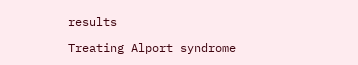results

Treating Alport syndrome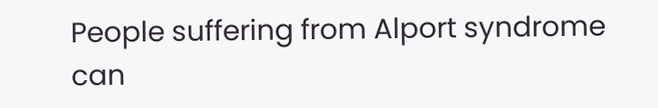People suffering from Alport syndrome can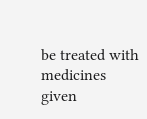be treated with medicines given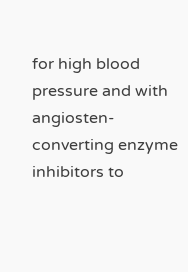for high blood pressure and with angiosten-converting enzyme inhibitors to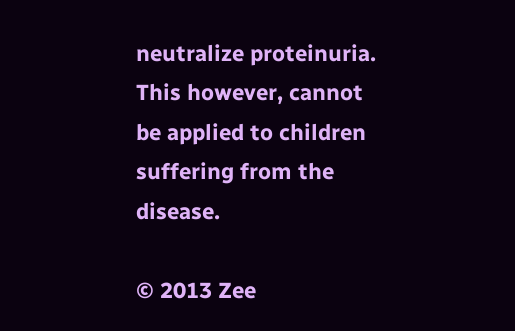neutralize proteinuria. This however, cannot be applied to children suffering from the disease.

© 2013 Zee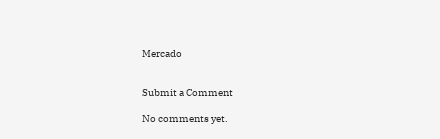Mercado


Submit a Comment

No comments yet.